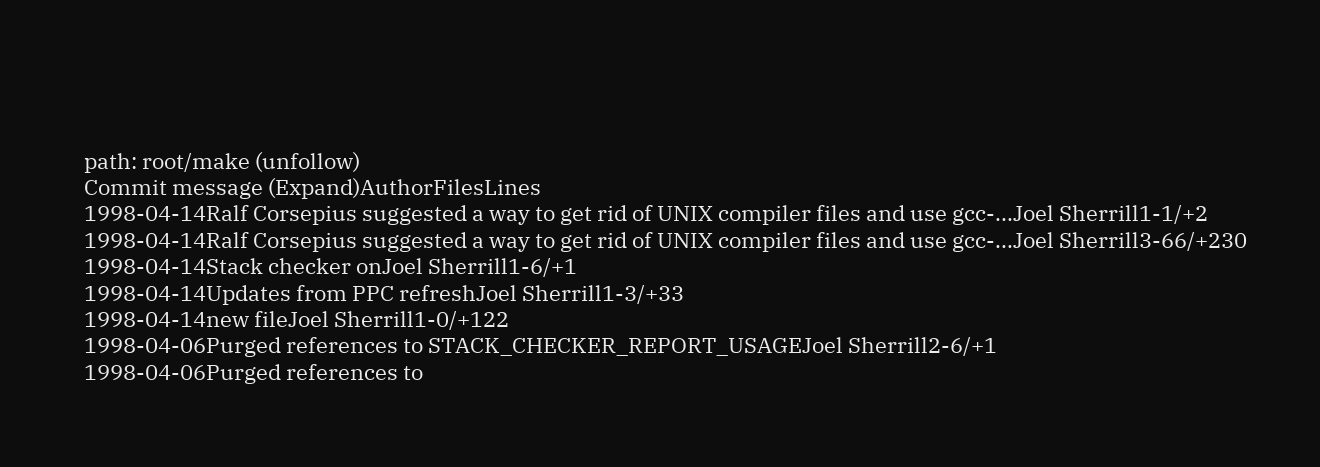path: root/make (unfollow)
Commit message (Expand)AuthorFilesLines
1998-04-14Ralf Corsepius suggested a way to get rid of UNIX compiler files and use gcc-...Joel Sherrill1-1/+2
1998-04-14Ralf Corsepius suggested a way to get rid of UNIX compiler files and use gcc-...Joel Sherrill3-66/+230
1998-04-14Stack checker onJoel Sherrill1-6/+1
1998-04-14Updates from PPC refreshJoel Sherrill1-3/+33
1998-04-14new fileJoel Sherrill1-0/+122
1998-04-06Purged references to STACK_CHECKER_REPORT_USAGEJoel Sherrill2-6/+1
1998-04-06Purged references to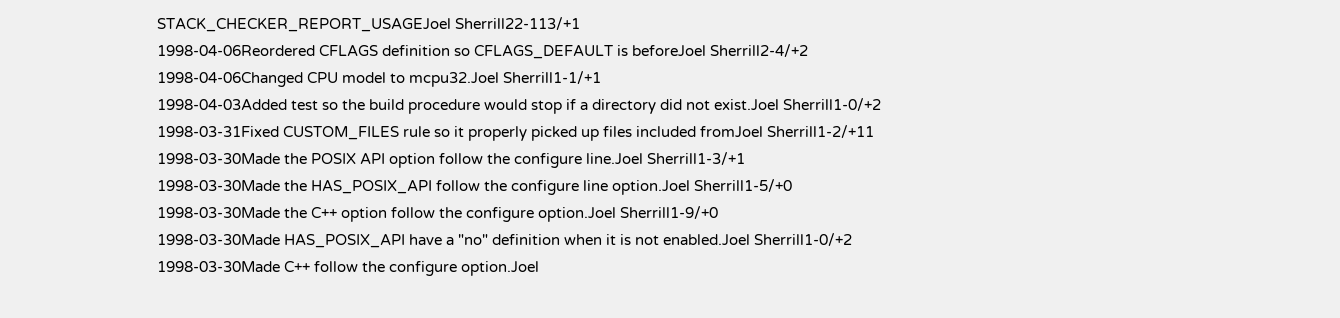STACK_CHECKER_REPORT_USAGEJoel Sherrill22-113/+1
1998-04-06Reordered CFLAGS definition so CFLAGS_DEFAULT is beforeJoel Sherrill2-4/+2
1998-04-06Changed CPU model to mcpu32.Joel Sherrill1-1/+1
1998-04-03Added test so the build procedure would stop if a directory did not exist.Joel Sherrill1-0/+2
1998-03-31Fixed CUSTOM_FILES rule so it properly picked up files included fromJoel Sherrill1-2/+11
1998-03-30Made the POSIX API option follow the configure line.Joel Sherrill1-3/+1
1998-03-30Made the HAS_POSIX_API follow the configure line option.Joel Sherrill1-5/+0
1998-03-30Made the C++ option follow the configure option.Joel Sherrill1-9/+0
1998-03-30Made HAS_POSIX_API have a "no" definition when it is not enabled.Joel Sherrill1-0/+2
1998-03-30Made C++ follow the configure option.Joel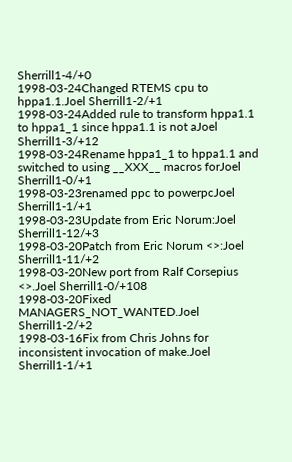Sherrill1-4/+0
1998-03-24Changed RTEMS cpu to hppa1.1.Joel Sherrill1-2/+1
1998-03-24Added rule to transform hppa1.1 to hppa1_1 since hppa1.1 is not aJoel Sherrill1-3/+12
1998-03-24Rename hppa1_1 to hppa1.1 and switched to using __XXX__ macros forJoel Sherrill1-0/+1
1998-03-23renamed ppc to powerpcJoel Sherrill1-1/+1
1998-03-23Update from Eric Norum:Joel Sherrill1-12/+3
1998-03-20Patch from Eric Norum <>:Joel Sherrill1-11/+2
1998-03-20New port from Ralf Corsepius <>.Joel Sherrill1-0/+108
1998-03-20Fixed MANAGERS_NOT_WANTED.Joel Sherrill1-2/+2
1998-03-16Fix from Chris Johns for inconsistent invocation of make.Joel Sherrill1-1/+1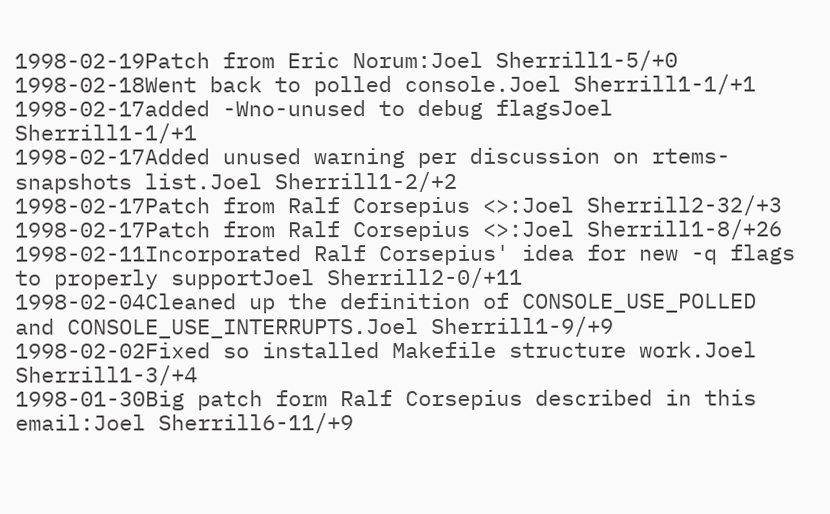1998-02-19Patch from Eric Norum:Joel Sherrill1-5/+0
1998-02-18Went back to polled console.Joel Sherrill1-1/+1
1998-02-17added -Wno-unused to debug flagsJoel Sherrill1-1/+1
1998-02-17Added unused warning per discussion on rtems-snapshots list.Joel Sherrill1-2/+2
1998-02-17Patch from Ralf Corsepius <>:Joel Sherrill2-32/+3
1998-02-17Patch from Ralf Corsepius <>:Joel Sherrill1-8/+26
1998-02-11Incorporated Ralf Corsepius' idea for new -q flags to properly supportJoel Sherrill2-0/+11
1998-02-04Cleaned up the definition of CONSOLE_USE_POLLED and CONSOLE_USE_INTERRUPTS.Joel Sherrill1-9/+9
1998-02-02Fixed so installed Makefile structure work.Joel Sherrill1-3/+4
1998-01-30Big patch form Ralf Corsepius described in this email:Joel Sherrill6-11/+9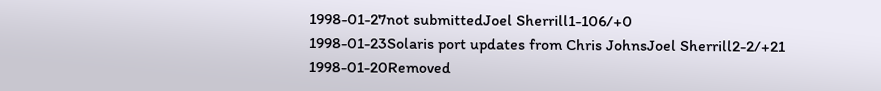1998-01-27not submittedJoel Sherrill1-106/+0
1998-01-23Solaris port updates from Chris JohnsJoel Sherrill2-2/+21
1998-01-20Removed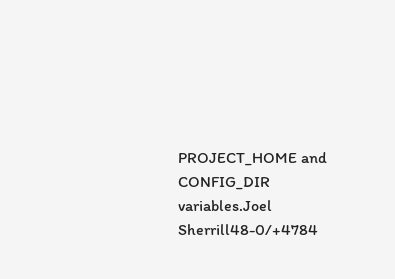PROJECT_HOME and CONFIG_DIR variables.Joel Sherrill48-0/+4784